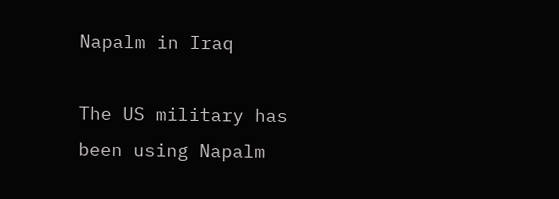Napalm in Iraq

The US military has been using Napalm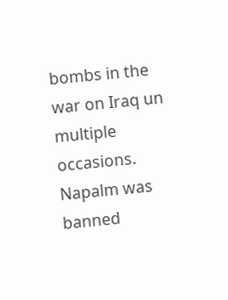bombs in the war on Iraq un multiple occasions. Napalm was banned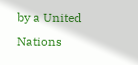by a United Nations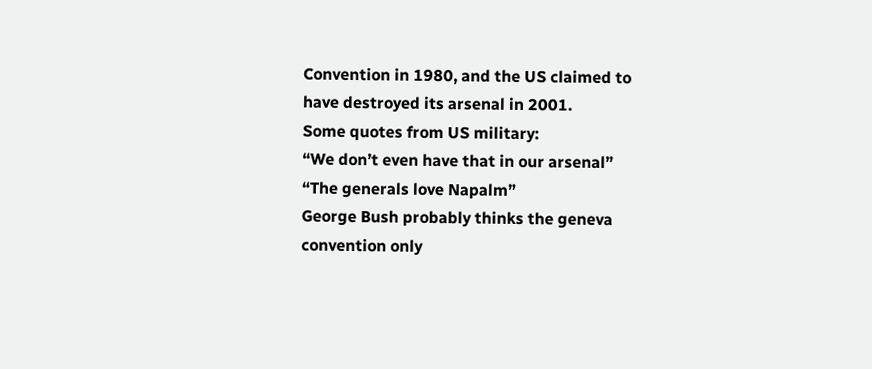Convention in 1980, and the US claimed to have destroyed its arsenal in 2001.
Some quotes from US military:
“We don’t even have that in our arsenal”
“The generals love Napalm”
George Bush probably thinks the geneva convention only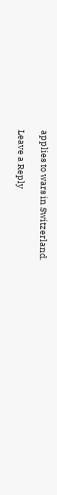applies to wars in Switzerland.

Leave a Reply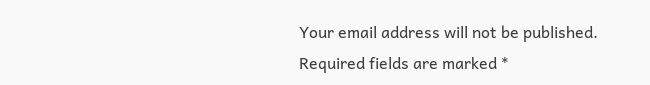Your email address will not be published. Required fields are marked *